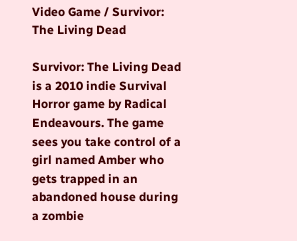Video Game / Survivor: The Living Dead

Survivor: The Living Dead is a 2010 indie Survival Horror game by Radical Endeavours. The game sees you take control of a girl named Amber who gets trapped in an abandoned house during a zombie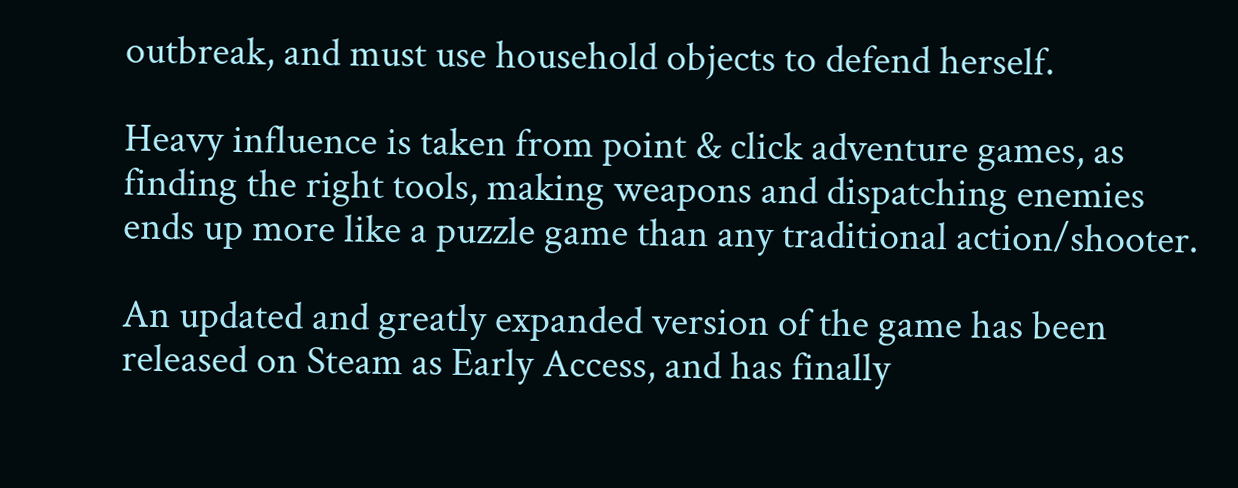outbreak, and must use household objects to defend herself.

Heavy influence is taken from point & click adventure games, as finding the right tools, making weapons and dispatching enemies ends up more like a puzzle game than any traditional action/shooter.

An updated and greatly expanded version of the game has been released on Steam as Early Access, and has finally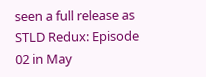seen a full release as STLD Redux: Episode 02 in May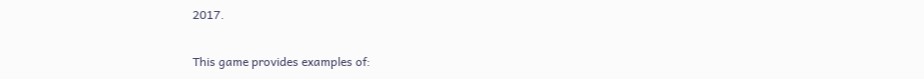2017.

This game provides examples of: